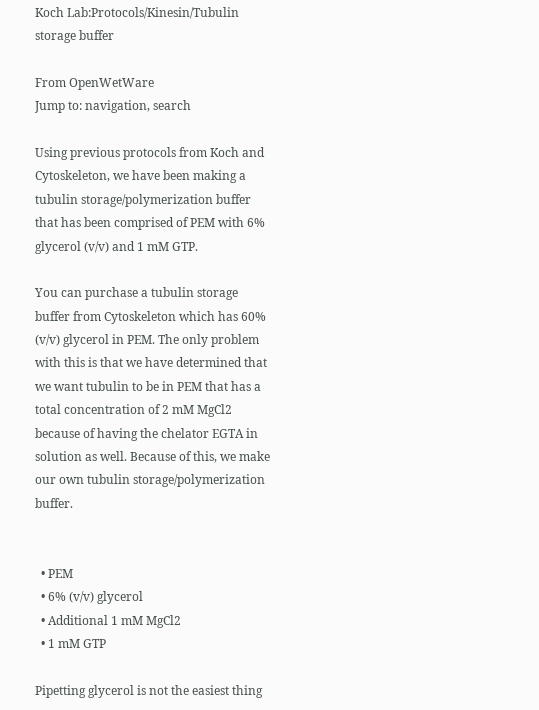Koch Lab:Protocols/Kinesin/Tubulin storage buffer

From OpenWetWare
Jump to: navigation, search

Using previous protocols from Koch and Cytoskeleton, we have been making a tubulin storage/polymerization buffer that has been comprised of PEM with 6% glycerol (v/v) and 1 mM GTP.

You can purchase a tubulin storage buffer from Cytoskeleton which has 60% (v/v) glycerol in PEM. The only problem with this is that we have determined that we want tubulin to be in PEM that has a total concentration of 2 mM MgCl2 because of having the chelator EGTA in solution as well. Because of this, we make our own tubulin storage/polymerization buffer.


  • PEM
  • 6% (v/v) glycerol
  • Additional 1 mM MgCl2
  • 1 mM GTP

Pipetting glycerol is not the easiest thing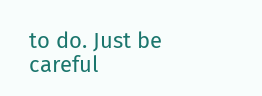to do. Just be careful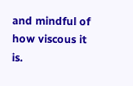and mindful of how viscous it is.